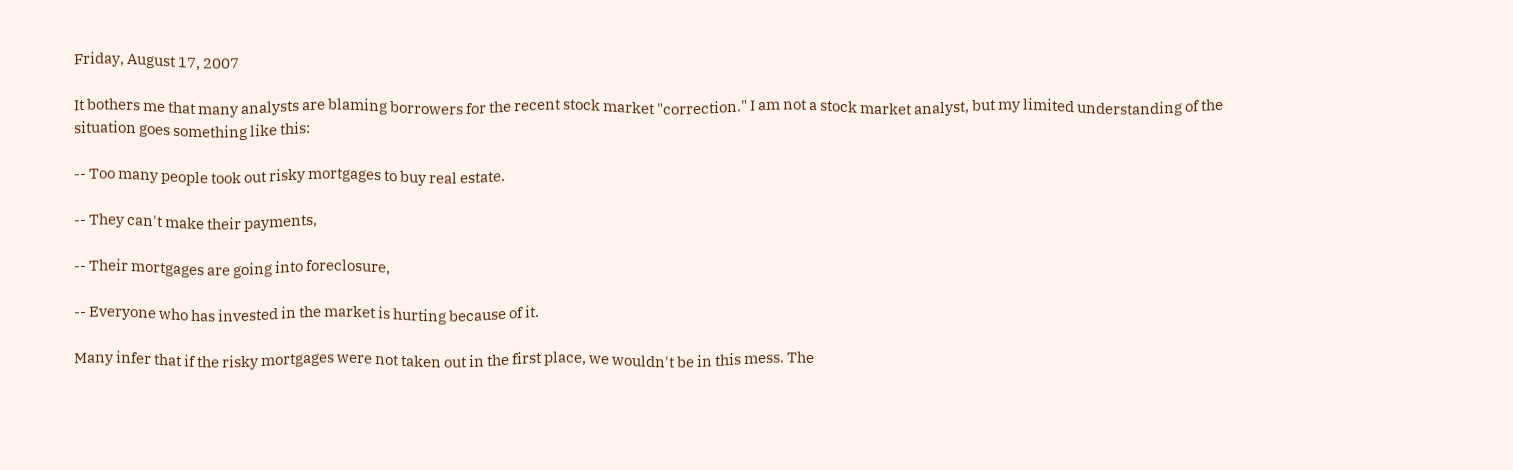Friday, August 17, 2007

It bothers me that many analysts are blaming borrowers for the recent stock market "correction." I am not a stock market analyst, but my limited understanding of the situation goes something like this:

-- Too many people took out risky mortgages to buy real estate.

-- They can't make their payments,

-- Their mortgages are going into foreclosure,

-- Everyone who has invested in the market is hurting because of it.

Many infer that if the risky mortgages were not taken out in the first place, we wouldn't be in this mess. The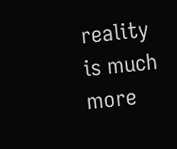reality is much more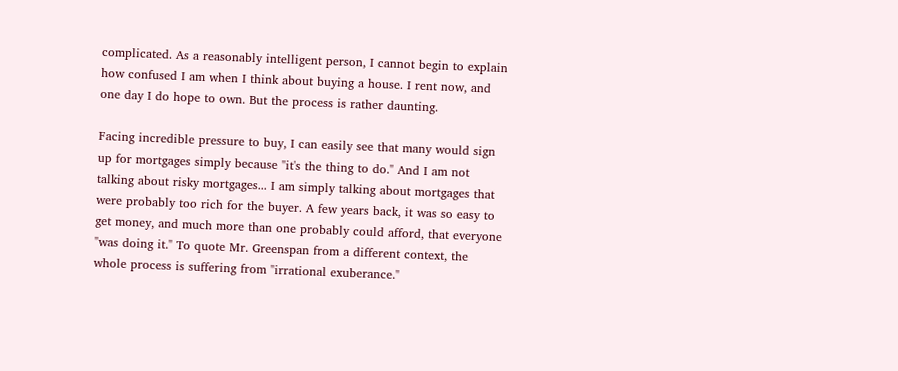complicated. As a reasonably intelligent person, I cannot begin to explain how confused I am when I think about buying a house. I rent now, and one day I do hope to own. But the process is rather daunting.

Facing incredible pressure to buy, I can easily see that many would sign up for mortgages simply because "it's the thing to do." And I am not talking about risky mortgages... I am simply talking about mortgages that were probably too rich for the buyer. A few years back, it was so easy to get money, and much more than one probably could afford, that everyone "was doing it." To quote Mr. Greenspan from a different context, the whole process is suffering from "irrational exuberance."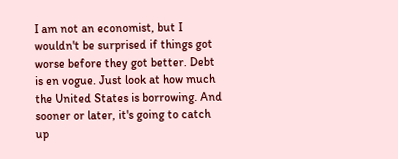I am not an economist, but I wouldn't be surprised if things got worse before they got better. Debt is en vogue. Just look at how much the United States is borrowing. And sooner or later, it's going to catch up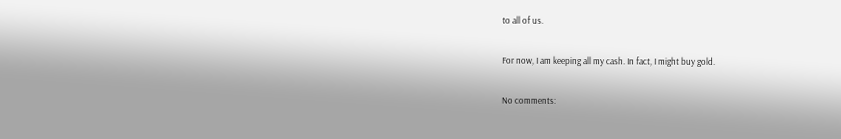to all of us.

For now, I am keeping all my cash. In fact, I might buy gold.

No comments: